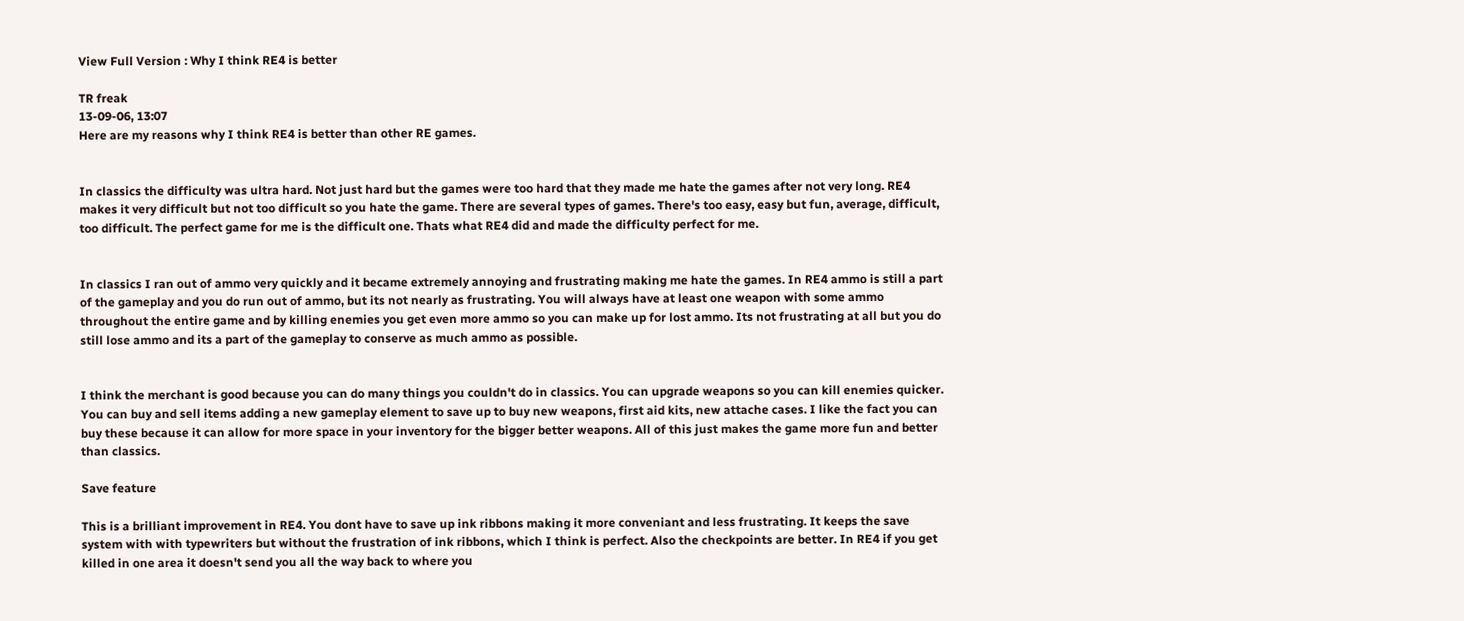View Full Version : Why I think RE4 is better

TR freak
13-09-06, 13:07
Here are my reasons why I think RE4 is better than other RE games.


In classics the difficulty was ultra hard. Not just hard but the games were too hard that they made me hate the games after not very long. RE4 makes it very difficult but not too difficult so you hate the game. There are several types of games. There's too easy, easy but fun, average, difficult, too difficult. The perfect game for me is the difficult one. Thats what RE4 did and made the difficulty perfect for me.


In classics I ran out of ammo very quickly and it became extremely annoying and frustrating making me hate the games. In RE4 ammo is still a part of the gameplay and you do run out of ammo, but its not nearly as frustrating. You will always have at least one weapon with some ammo throughout the entire game and by killing enemies you get even more ammo so you can make up for lost ammo. Its not frustrating at all but you do still lose ammo and its a part of the gameplay to conserve as much ammo as possible.


I think the merchant is good because you can do many things you couldn't do in classics. You can upgrade weapons so you can kill enemies quicker. You can buy and sell items adding a new gameplay element to save up to buy new weapons, first aid kits, new attache cases. I like the fact you can buy these because it can allow for more space in your inventory for the bigger better weapons. All of this just makes the game more fun and better than classics.

Save feature

This is a brilliant improvement in RE4. You dont have to save up ink ribbons making it more conveniant and less frustrating. It keeps the save system with with typewriters but without the frustration of ink ribbons, which I think is perfect. Also the checkpoints are better. In RE4 if you get killed in one area it doesn't send you all the way back to where you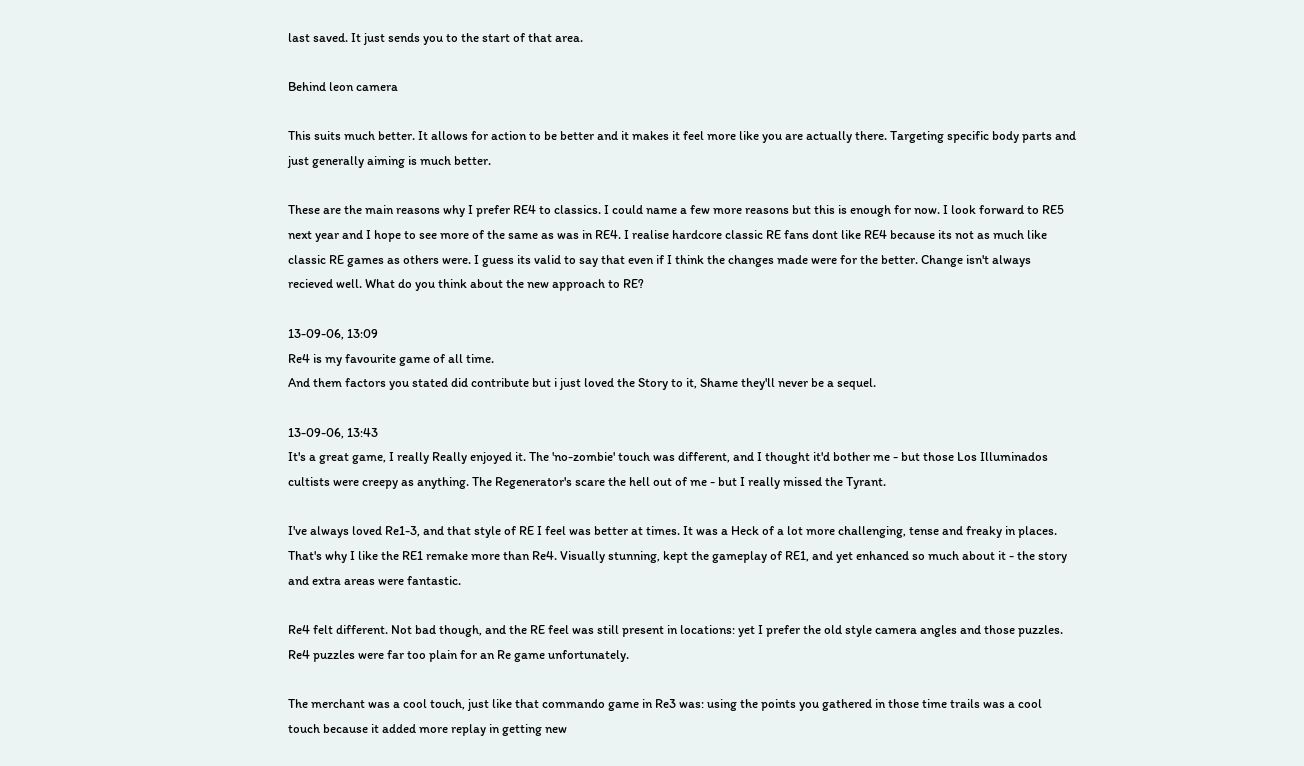last saved. It just sends you to the start of that area.

Behind leon camera

This suits much better. It allows for action to be better and it makes it feel more like you are actually there. Targeting specific body parts and just generally aiming is much better.

These are the main reasons why I prefer RE4 to classics. I could name a few more reasons but this is enough for now. I look forward to RE5 next year and I hope to see more of the same as was in RE4. I realise hardcore classic RE fans dont like RE4 because its not as much like classic RE games as others were. I guess its valid to say that even if I think the changes made were for the better. Change isn't always recieved well. What do you think about the new approach to RE?

13-09-06, 13:09
Re4 is my favourite game of all time.
And them factors you stated did contribute but i just loved the Story to it, Shame they'll never be a sequel.

13-09-06, 13:43
It's a great game, I really Really enjoyed it. The 'no-zombie' touch was different, and I thought it'd bother me - but those Los Illuminados cultists were creepy as anything. The Regenerator's scare the hell out of me - but I really missed the Tyrant.

I've always loved Re1-3, and that style of RE I feel was better at times. It was a Heck of a lot more challenging, tense and freaky in places. That's why I like the RE1 remake more than Re4. Visually stunning, kept the gameplay of RE1, and yet enhanced so much about it - the story and extra areas were fantastic.

Re4 felt different. Not bad though, and the RE feel was still present in locations: yet I prefer the old style camera angles and those puzzles. Re4 puzzles were far too plain for an Re game unfortunately.

The merchant was a cool touch, just like that commando game in Re3 was: using the points you gathered in those time trails was a cool touch because it added more replay in getting new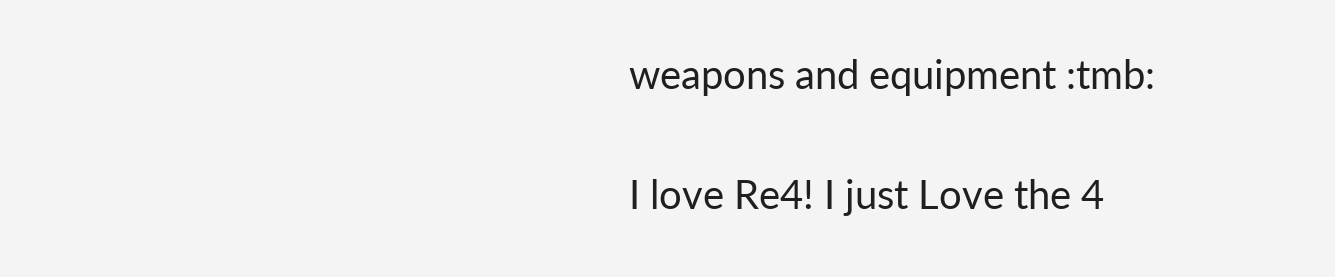weapons and equipment :tmb:

I love Re4! I just Love the 4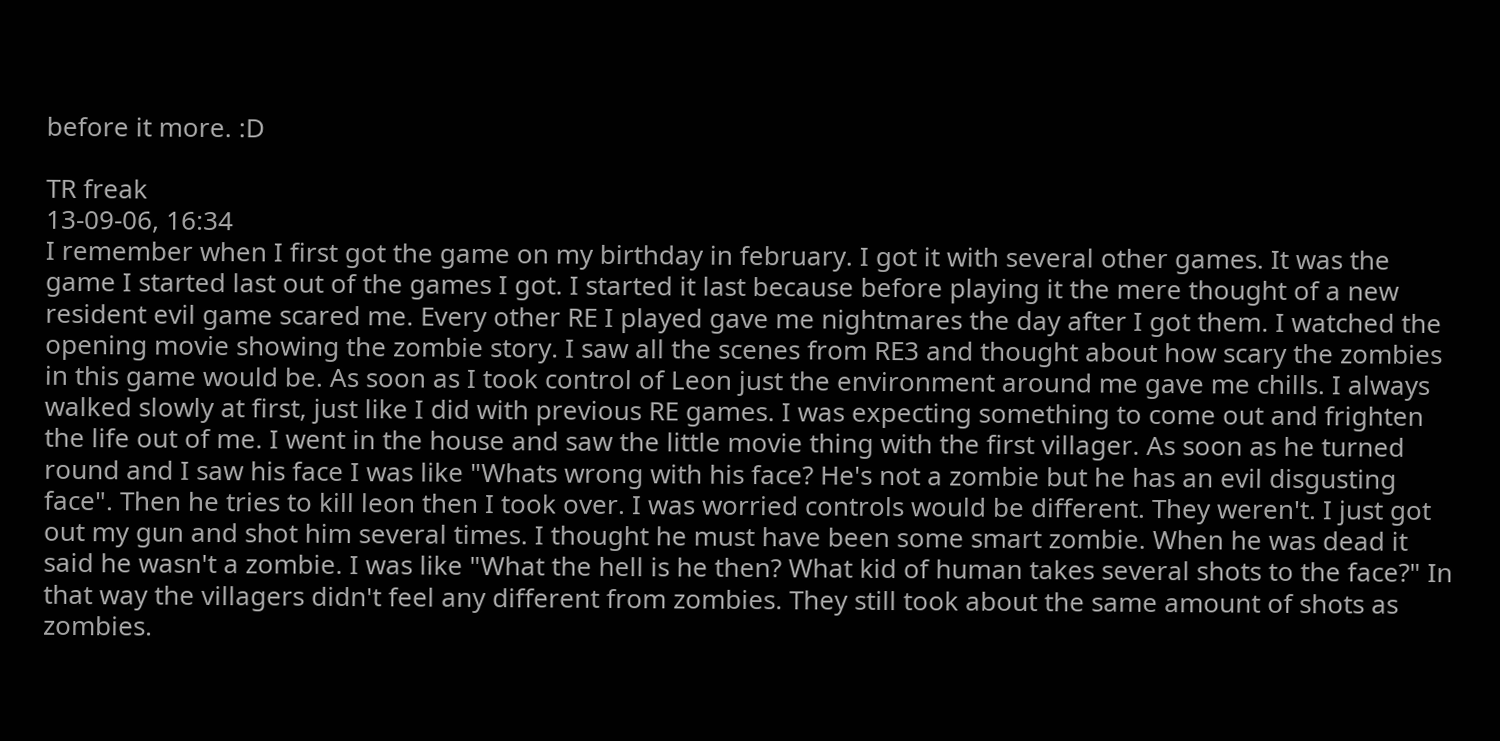before it more. :D

TR freak
13-09-06, 16:34
I remember when I first got the game on my birthday in february. I got it with several other games. It was the game I started last out of the games I got. I started it last because before playing it the mere thought of a new resident evil game scared me. Every other RE I played gave me nightmares the day after I got them. I watched the opening movie showing the zombie story. I saw all the scenes from RE3 and thought about how scary the zombies in this game would be. As soon as I took control of Leon just the environment around me gave me chills. I always walked slowly at first, just like I did with previous RE games. I was expecting something to come out and frighten the life out of me. I went in the house and saw the little movie thing with the first villager. As soon as he turned round and I saw his face I was like "Whats wrong with his face? He's not a zombie but he has an evil disgusting face". Then he tries to kill leon then I took over. I was worried controls would be different. They weren't. I just got out my gun and shot him several times. I thought he must have been some smart zombie. When he was dead it said he wasn't a zombie. I was like "What the hell is he then? What kid of human takes several shots to the face?" In that way the villagers didn't feel any different from zombies. They still took about the same amount of shots as zombies.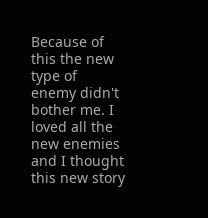Because of this the new type of enemy didn't bother me. I loved all the new enemies and I thought this new story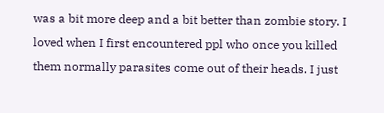was a bit more deep and a bit better than zombie story. I loved when I first encountered ppl who once you killed them normally parasites come out of their heads. I just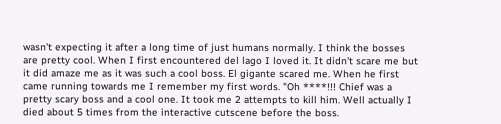wasn't expecting it after a long time of just humans normally. I think the bosses are pretty cool. When I first encountered del lago I loved it. It didn't scare me but it did amaze me as it was such a cool boss. El gigante scared me. When he first came running towards me I remember my first words. "Oh ****!!! Chief was a pretty scary boss and a cool one. It took me 2 attempts to kill him. Well actually I died about 5 times from the interactive cutscene before the boss.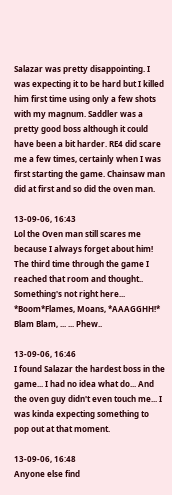Salazar was pretty disappointing. I was expecting it to be hard but I killed him first time using only a few shots with my magnum. Saddler was a pretty good boss although it could have been a bit harder. RE4 did scare me a few times, certainly when I was first starting the game. Chainsaw man did at first and so did the oven man.

13-09-06, 16:43
Lol the Oven man still scares me because I always forget about him!
The third time through the game I reached that room and thought.. Something's not right here... *Boom*Flames, Moans, *AAAGGHH!* Blam Blam, ... ... Phew..

13-09-06, 16:46
I found Salazar the hardest boss in the game... I had no idea what do... And the oven guy didn't even touch me... I was kinda expecting something to pop out at that moment.

13-09-06, 16:48
Anyone else find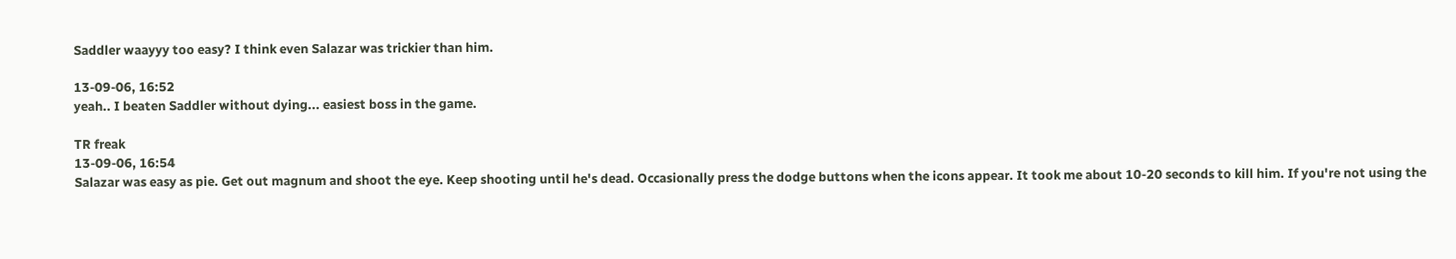Saddler waayyy too easy? I think even Salazar was trickier than him.

13-09-06, 16:52
yeah.. I beaten Saddler without dying... easiest boss in the game.

TR freak
13-09-06, 16:54
Salazar was easy as pie. Get out magnum and shoot the eye. Keep shooting until he's dead. Occasionally press the dodge buttons when the icons appear. It took me about 10-20 seconds to kill him. If you're not using the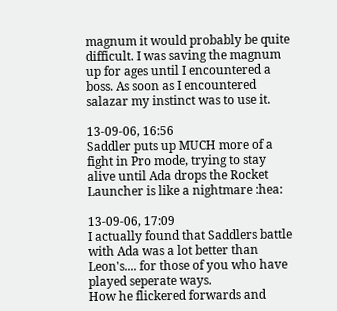magnum it would probably be quite difficult. I was saving the magnum up for ages until I encountered a boss. As soon as I encountered salazar my instinct was to use it.

13-09-06, 16:56
Saddler puts up MUCH more of a fight in Pro mode, trying to stay alive until Ada drops the Rocket Launcher is like a nightmare :hea:

13-09-06, 17:09
I actually found that Saddlers battle with Ada was a lot better than Leon's.... for those of you who have played seperate ways.
How he flickered forwards and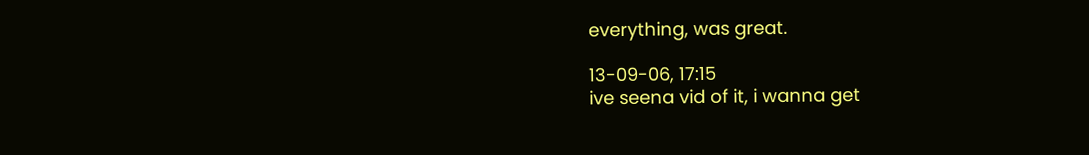everything, was great.

13-09-06, 17:15
ive seena vid of it, i wanna get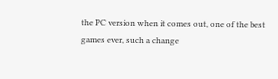the PC version when it comes out, one of the best games ever, such a change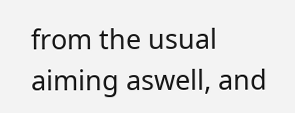from the usual aiming aswell, and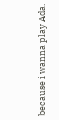because i wanna play Ada.